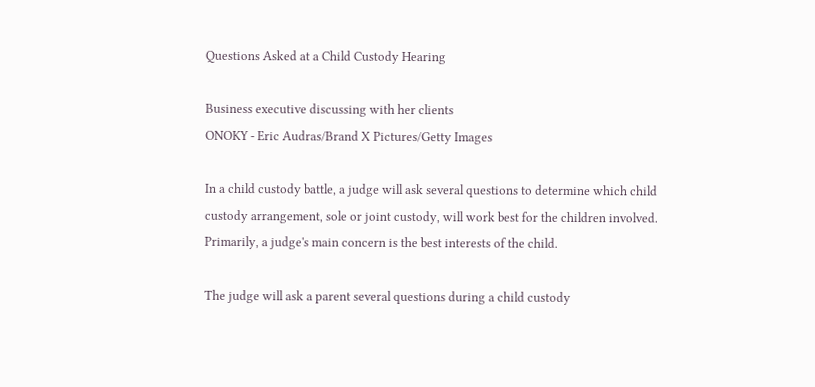Questions Asked at a Child Custody Hearing

Business executive discussing with her clients
ONOKY - Eric Audras/Brand X Pictures/Getty Images

In a child custody battle, a judge will ask several questions to determine which child custody arrangement, sole or joint custody, will work best for the children involved. Primarily, a judge's main concern is the best interests of the child.

The judge will ask a parent several questions during a child custody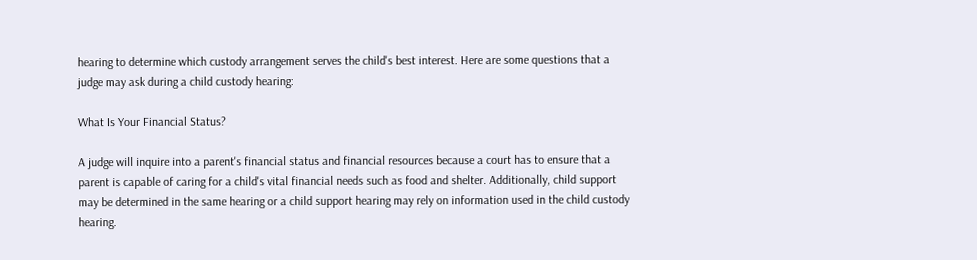hearing to determine which custody arrangement serves the child's best interest. Here are some questions that a judge may ask during a child custody hearing:

What Is Your Financial Status?

A judge will inquire into a parent's financial status and financial resources because a court has to ensure that a parent is capable of caring for a child's vital financial needs such as food and shelter. Additionally, child support may be determined in the same hearing or a child support hearing may rely on information used in the child custody hearing.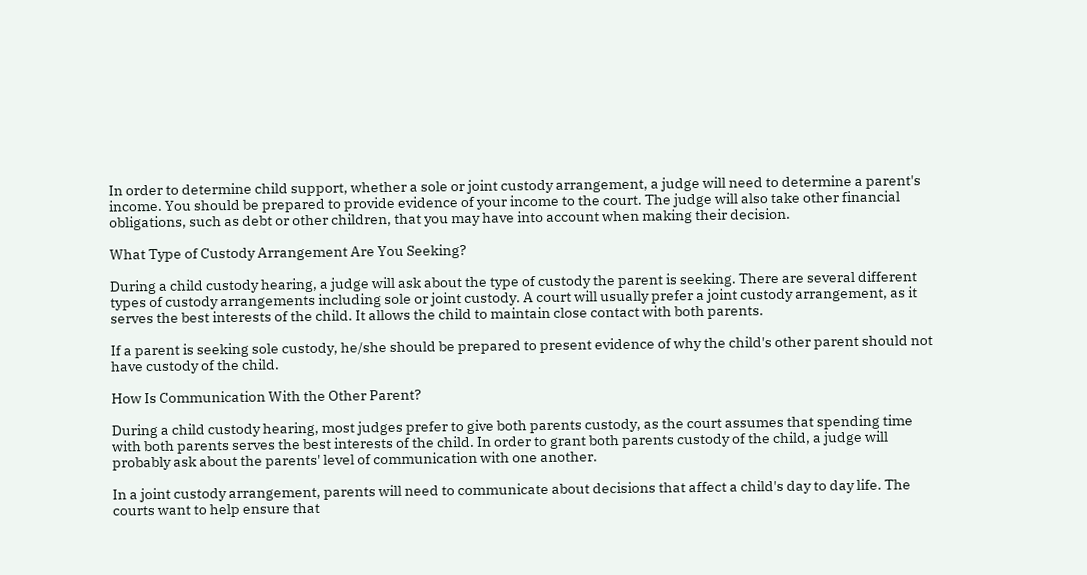In order to determine child support, whether a sole or joint custody arrangement, a judge will need to determine a parent's income. You should be prepared to provide evidence of your income to the court. The judge will also take other financial obligations, such as debt or other children, that you may have into account when making their decision.

What Type of Custody Arrangement Are You Seeking?

During a child custody hearing, a judge will ask about the type of custody the parent is seeking. There are several different types of custody arrangements including sole or joint custody. A court will usually prefer a joint custody arrangement, as it serves the best interests of the child. It allows the child to maintain close contact with both parents.

If a parent is seeking sole custody, he/she should be prepared to present evidence of why the child's other parent should not have custody of the child.

How Is Communication With the Other Parent?

During a child custody hearing, most judges prefer to give both parents custody, as the court assumes that spending time with both parents serves the best interests of the child. In order to grant both parents custody of the child, a judge will probably ask about the parents' level of communication with one another.

In a joint custody arrangement, parents will need to communicate about decisions that affect a child's day to day life. The courts want to help ensure that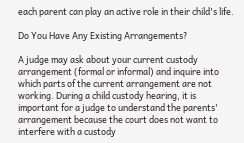each parent can play an active role in their child's life.

Do You Have Any Existing Arrangements?

A judge may ask about your current custody arrangement (formal or informal) and inquire into which parts of the current arrangement are not working. During a child custody hearing, it is important for a judge to understand the parents' arrangement because the court does not want to interfere with a custody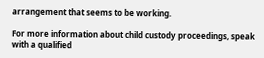arrangement that seems to be working.

For more information about child custody proceedings, speak with a qualified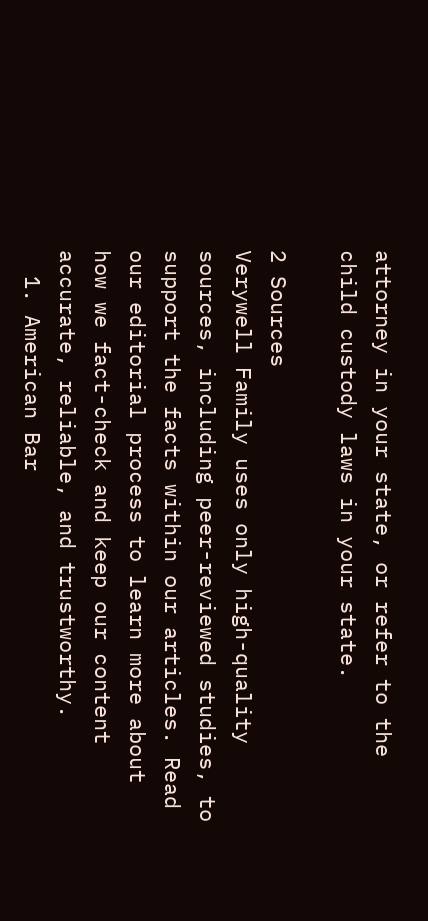attorney in your state, or refer to the child custody laws in your state.

2 Sources
Verywell Family uses only high-quality sources, including peer-reviewed studies, to support the facts within our articles. Read our editorial process to learn more about how we fact-check and keep our content accurate, reliable, and trustworthy.
  1. American Bar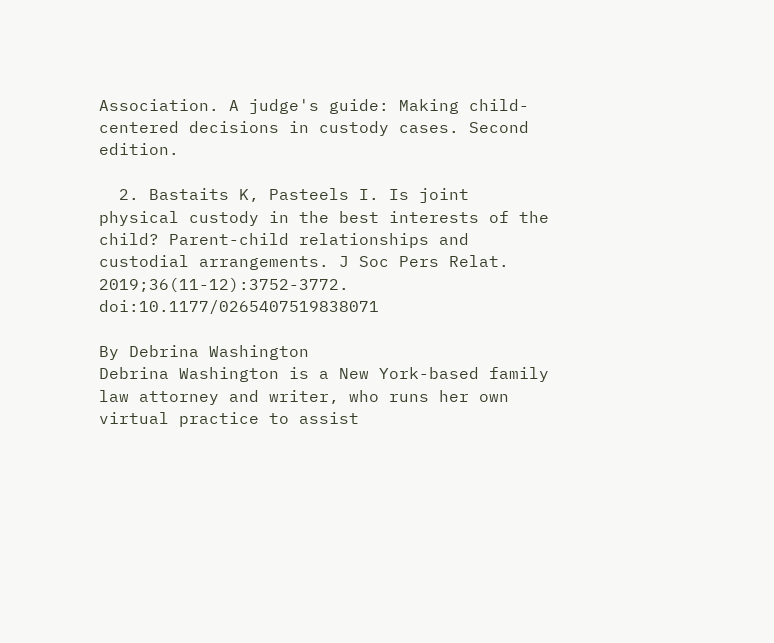Association. A judge's guide: Making child-centered decisions in custody cases. Second edition.

  2. Bastaits K, Pasteels I. Is joint physical custody in the best interests of the child? Parent-child relationships and custodial arrangements. J Soc Pers Relat. 2019;36(11-12):3752-3772. doi:10.1177/0265407519838071

By Debrina Washington
Debrina Washington is a New York-based family law attorney and writer, who runs her own virtual practice to assist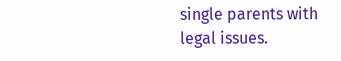single parents with legal issues.